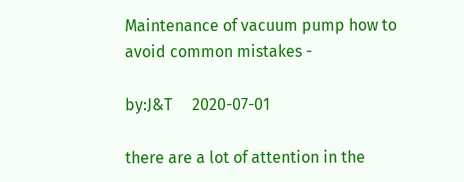Maintenance of vacuum pump how to avoid common mistakes -

by:J&T     2020-07-01

there are a lot of attention in the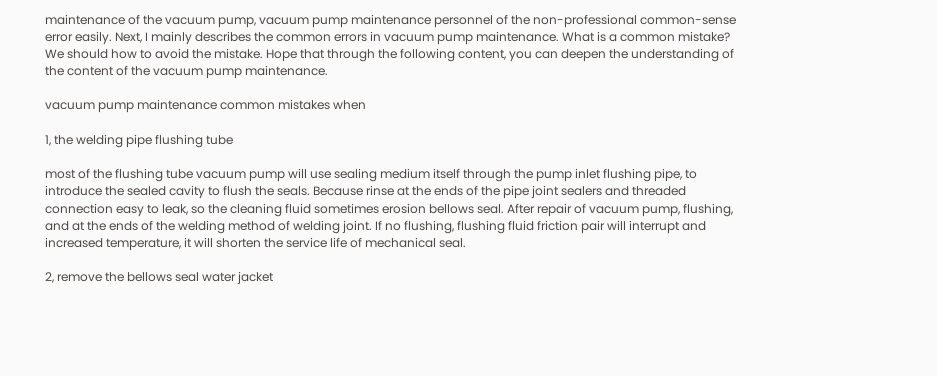maintenance of the vacuum pump, vacuum pump maintenance personnel of the non-professional common-sense error easily. Next, I mainly describes the common errors in vacuum pump maintenance. What is a common mistake? We should how to avoid the mistake. Hope that through the following content, you can deepen the understanding of the content of the vacuum pump maintenance.

vacuum pump maintenance common mistakes when

1, the welding pipe flushing tube

most of the flushing tube vacuum pump will use sealing medium itself through the pump inlet flushing pipe, to introduce the sealed cavity to flush the seals. Because rinse at the ends of the pipe joint sealers and threaded connection easy to leak, so the cleaning fluid sometimes erosion bellows seal. After repair of vacuum pump, flushing, and at the ends of the welding method of welding joint. If no flushing, flushing fluid friction pair will interrupt and increased temperature, it will shorten the service life of mechanical seal.

2, remove the bellows seal water jacket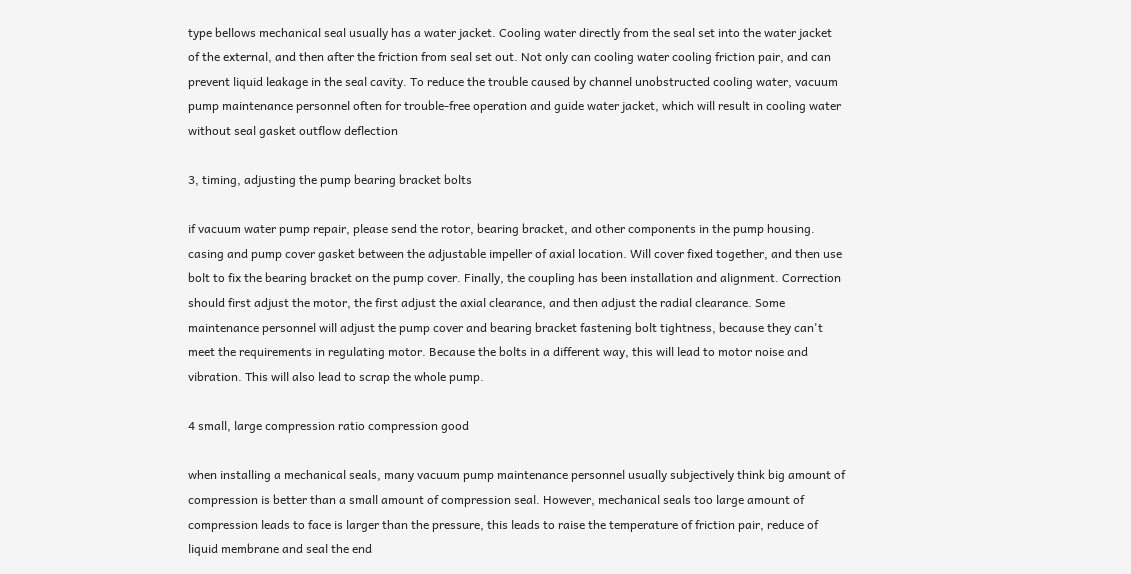type bellows mechanical seal usually has a water jacket. Cooling water directly from the seal set into the water jacket of the external, and then after the friction from seal set out. Not only can cooling water cooling friction pair, and can prevent liquid leakage in the seal cavity. To reduce the trouble caused by channel unobstructed cooling water, vacuum pump maintenance personnel often for trouble-free operation and guide water jacket, which will result in cooling water without seal gasket outflow deflection

3, timing, adjusting the pump bearing bracket bolts

if vacuum water pump repair, please send the rotor, bearing bracket, and other components in the pump housing. casing and pump cover gasket between the adjustable impeller of axial location. Will cover fixed together, and then use bolt to fix the bearing bracket on the pump cover. Finally, the coupling has been installation and alignment. Correction should first adjust the motor, the first adjust the axial clearance, and then adjust the radial clearance. Some maintenance personnel will adjust the pump cover and bearing bracket fastening bolt tightness, because they can't meet the requirements in regulating motor. Because the bolts in a different way, this will lead to motor noise and vibration. This will also lead to scrap the whole pump.

4 small, large compression ratio compression good

when installing a mechanical seals, many vacuum pump maintenance personnel usually subjectively think big amount of compression is better than a small amount of compression seal. However, mechanical seals too large amount of compression leads to face is larger than the pressure, this leads to raise the temperature of friction pair, reduce of liquid membrane and seal the end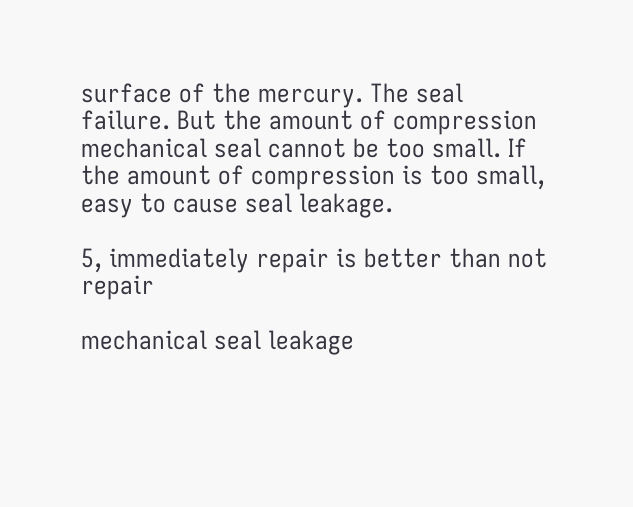surface of the mercury. The seal failure. But the amount of compression mechanical seal cannot be too small. If the amount of compression is too small, easy to cause seal leakage.

5, immediately repair is better than not repair

mechanical seal leakage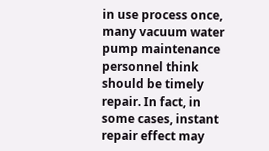in use process once, many vacuum water pump maintenance personnel think should be timely repair. In fact, in some cases, instant repair effect may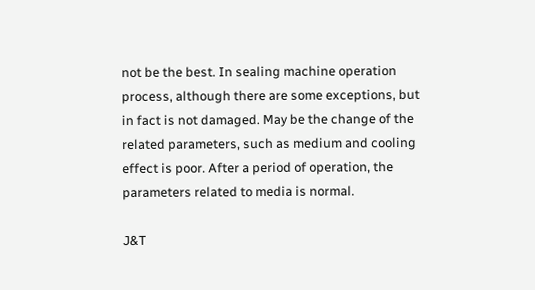not be the best. In sealing machine operation process, although there are some exceptions, but in fact is not damaged. May be the change of the related parameters, such as medium and cooling effect is poor. After a period of operation, the parameters related to media is normal.

J&T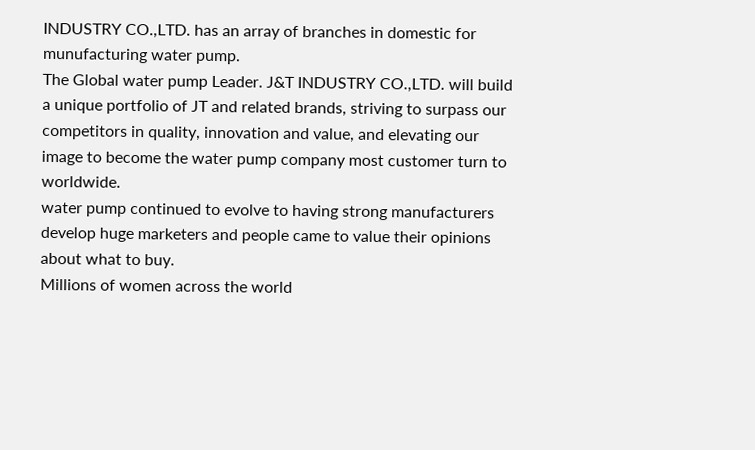INDUSTRY CO.,LTD. has an array of branches in domestic for munufacturing water pump.
The Global water pump Leader. J&T INDUSTRY CO.,LTD. will build a unique portfolio of JT and related brands, striving to surpass our competitors in quality, innovation and value, and elevating our image to become the water pump company most customer turn to worldwide.
water pump continued to evolve to having strong manufacturers develop huge marketers and people came to value their opinions about what to buy.
Millions of women across the world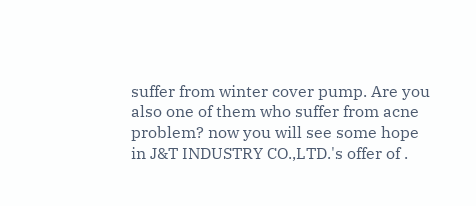suffer from winter cover pump. Are you also one of them who suffer from acne problem? now you will see some hope in J&T INDUSTRY CO.,LTD.'s offer of .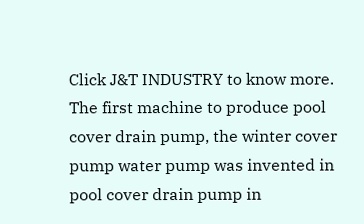Click J&T INDUSTRY to know more.
The first machine to produce pool cover drain pump, the winter cover pump water pump was invented in pool cover drain pump in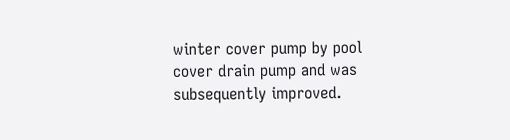winter cover pump by pool cover drain pump and was subsequently improved.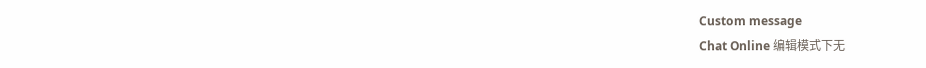Custom message
Chat Online 编辑模式下无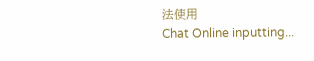法使用
Chat Online inputting...